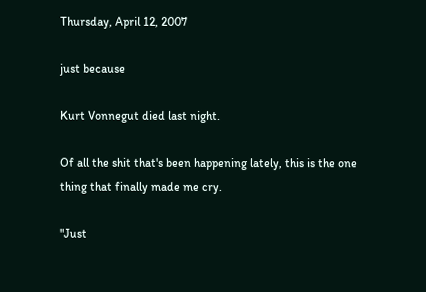Thursday, April 12, 2007

just because

Kurt Vonnegut died last night.

Of all the shit that's been happening lately, this is the one thing that finally made me cry.

"Just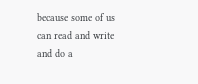because some of us can read and write and do a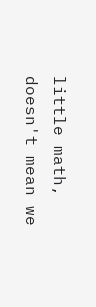little math, doesn't mean we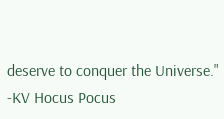deserve to conquer the Universe." -KV Hocus Pocus